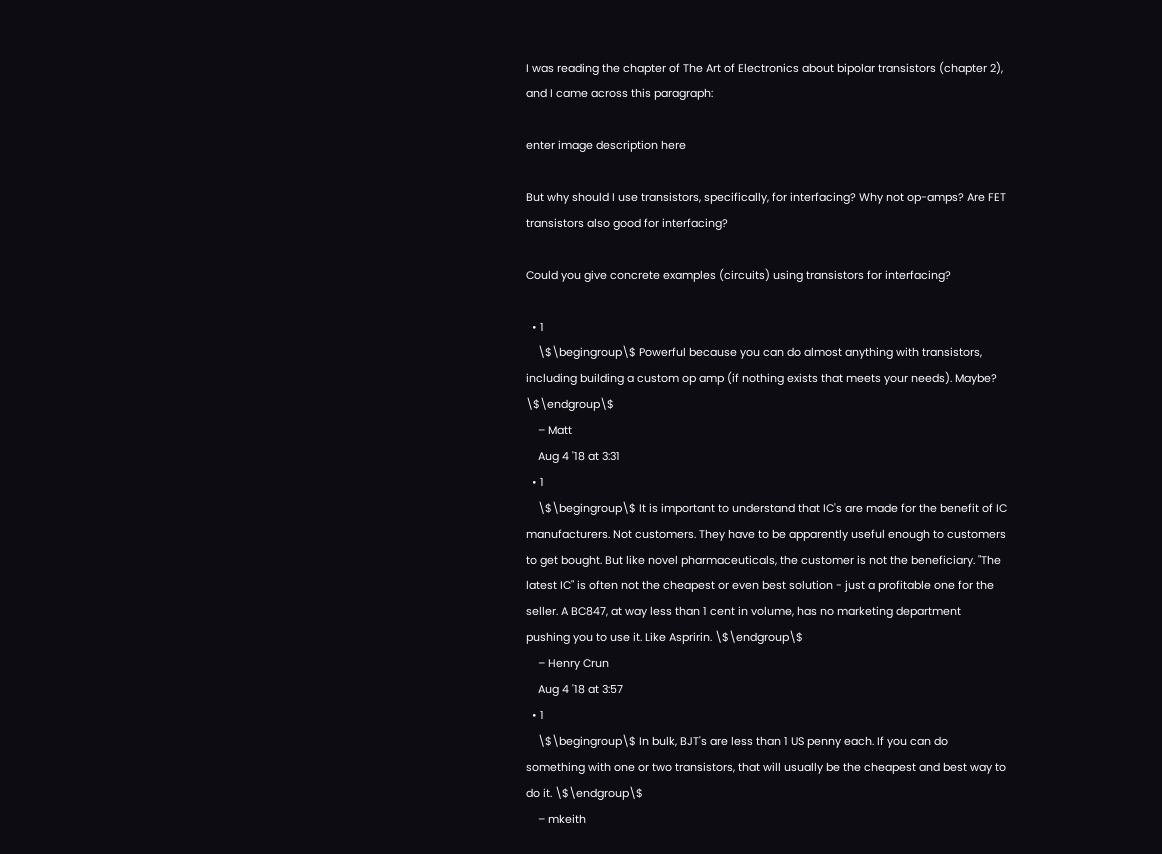I was reading the chapter of The Art of Electronics about bipolar transistors (chapter 2), and I came across this paragraph:

enter image description here

But why should I use transistors, specifically, for interfacing? Why not op-amps? Are FET transistors also good for interfacing?

Could you give concrete examples (circuits) using transistors for interfacing?

  • 1
    \$\begingroup\$ Powerful because you can do almost anything with transistors, including building a custom op amp (if nothing exists that meets your needs). Maybe? \$\endgroup\$
    – Matt
    Aug 4 '18 at 3:31
  • 1
    \$\begingroup\$ It is important to understand that IC's are made for the benefit of IC manufacturers. Not customers. They have to be apparently useful enough to customers to get bought. But like novel pharmaceuticals, the customer is not the beneficiary. "The latest IC" is often not the cheapest or even best solution - just a profitable one for the seller. A BC847, at way less than 1 cent in volume, has no marketing department pushing you to use it. Like Aspririn. \$\endgroup\$
    – Henry Crun
    Aug 4 '18 at 3:57
  • 1
    \$\begingroup\$ In bulk, BJT's are less than 1 US penny each. If you can do something with one or two transistors, that will usually be the cheapest and best way to do it. \$\endgroup\$
    – mkeith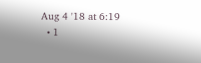Aug 4 '18 at 6:19
  • 1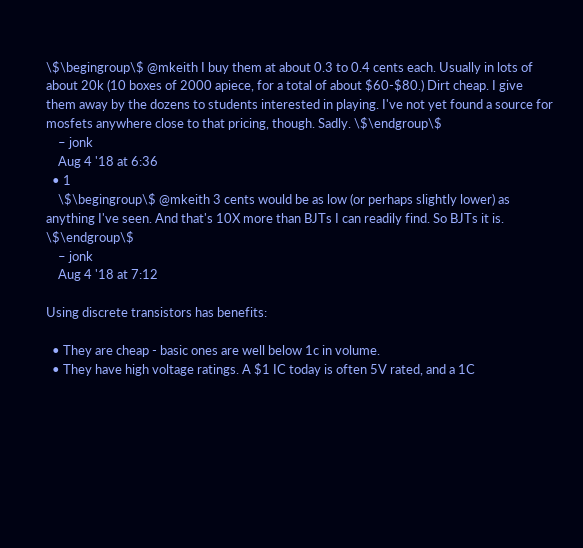\$\begingroup\$ @mkeith I buy them at about 0.3 to 0.4 cents each. Usually in lots of about 20k (10 boxes of 2000 apiece, for a total of about $60-$80.) Dirt cheap. I give them away by the dozens to students interested in playing. I've not yet found a source for mosfets anywhere close to that pricing, though. Sadly. \$\endgroup\$
    – jonk
    Aug 4 '18 at 6:36
  • 1
    \$\begingroup\$ @mkeith 3 cents would be as low (or perhaps slightly lower) as anything I've seen. And that's 10X more than BJTs I can readily find. So BJTs it is. \$\endgroup\$
    – jonk
    Aug 4 '18 at 7:12

Using discrete transistors has benefits:

  • They are cheap - basic ones are well below 1c in volume.
  • They have high voltage ratings. A $1 IC today is often 5V rated, and a 1C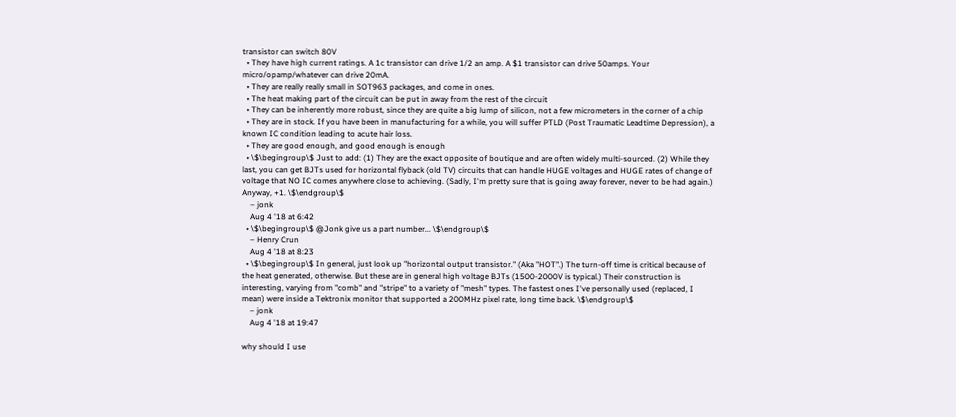transistor can switch 80V
  • They have high current ratings. A 1c transistor can drive 1/2 an amp. A $1 transistor can drive 50amps. Your micro/opamp/whatever can drive 20mA.
  • They are really really small in SOT963 packages, and come in ones.
  • The heat making part of the circuit can be put in away from the rest of the circuit
  • They can be inherently more robust, since they are quite a big lump of silicon, not a few micrometers in the corner of a chip
  • They are in stock. If you have been in manufacturing for a while, you will suffer PTLD (Post Traumatic Leadtime Depression), a known IC condition leading to acute hair loss.
  • They are good enough, and good enough is enough
  • \$\begingroup\$ Just to add: (1) They are the exact opposite of boutique and are often widely multi-sourced. (2) While they last, you can get BJTs used for horizontal flyback (old TV) circuits that can handle HUGE voltages and HUGE rates of change of voltage that NO IC comes anywhere close to achieving. (Sadly, I'm pretty sure that is going away forever, never to be had again.) Anyway, +1. \$\endgroup\$
    – jonk
    Aug 4 '18 at 6:42
  • \$\begingroup\$ @Jonk give us a part number... \$\endgroup\$
    – Henry Crun
    Aug 4 '18 at 8:23
  • \$\begingroup\$ In general, just look up "horizontal output transistor." (Aka "HOT".) The turn-off time is critical because of the heat generated, otherwise. But these are in general high voltage BJTs (1500-2000V is typical.) Their construction is interesting, varying from "comb" and "stripe" to a variety of "mesh" types. The fastest ones I've personally used (replaced, I mean) were inside a Tektronix monitor that supported a 200MHz pixel rate, long time back. \$\endgroup\$
    – jonk
    Aug 4 '18 at 19:47

why should I use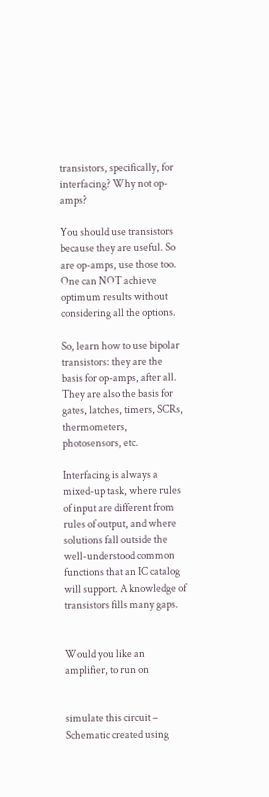transistors, specifically, for interfacing? Why not op-amps?

You should use transistors because they are useful. So are op-amps, use those too. One can NOT achieve optimum results without considering all the options.

So, learn how to use bipolar transistors: they are the basis for op-amps, after all. They are also the basis for gates, latches, timers, SCRs, thermometers, photosensors, etc.

Interfacing is always a mixed-up task, where rules of input are different from rules of output, and where solutions fall outside the well-understood common functions that an IC catalog will support. A knowledge of transistors fills many gaps.


Would you like an amplifier, to run on


simulate this circuit – Schematic created using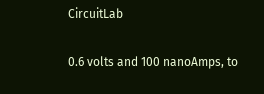CircuitLab

0.6 volts and 100 nanoAmps, to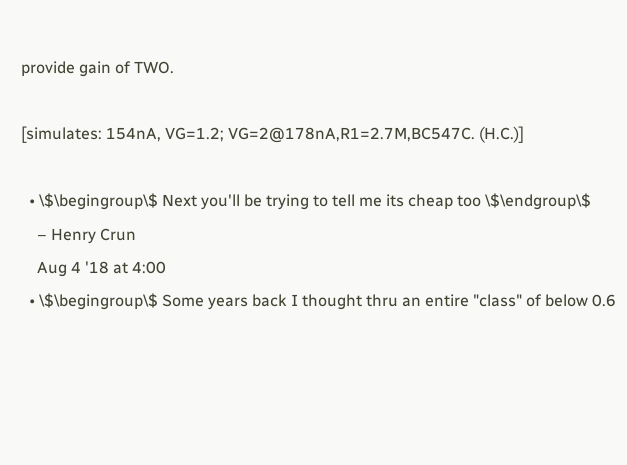provide gain of TWO.

[simulates: 154nA, VG=1.2; VG=2@178nA,R1=2.7M,BC547C. (H.C.)]

  • \$\begingroup\$ Next you'll be trying to tell me its cheap too \$\endgroup\$
    – Henry Crun
    Aug 4 '18 at 4:00
  • \$\begingroup\$ Some years back I thought thru an entire "class" of below 0.6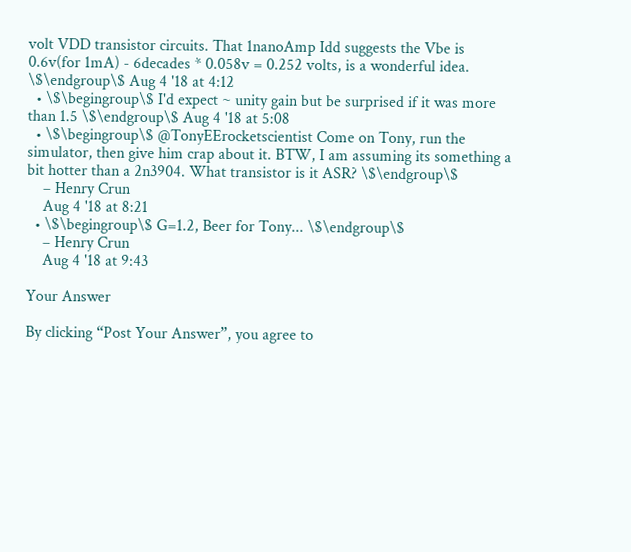volt VDD transistor circuits. That 1nanoAmp Idd suggests the Vbe is 0.6v(for 1mA) - 6decades * 0.058v = 0.252 volts, is a wonderful idea. \$\endgroup\$ Aug 4 '18 at 4:12
  • \$\begingroup\$ I'd expect ~ unity gain but be surprised if it was more than 1.5 \$\endgroup\$ Aug 4 '18 at 5:08
  • \$\begingroup\$ @TonyEErocketscientist Come on Tony, run the simulator, then give him crap about it. BTW, I am assuming its something a bit hotter than a 2n3904. What transistor is it ASR? \$\endgroup\$
    – Henry Crun
    Aug 4 '18 at 8:21
  • \$\begingroup\$ G=1.2, Beer for Tony... \$\endgroup\$
    – Henry Crun
    Aug 4 '18 at 9:43

Your Answer

By clicking “Post Your Answer”, you agree to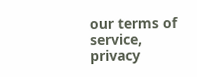our terms of service, privacy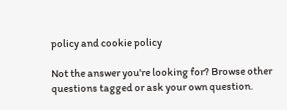policy and cookie policy

Not the answer you're looking for? Browse other questions tagged or ask your own question.